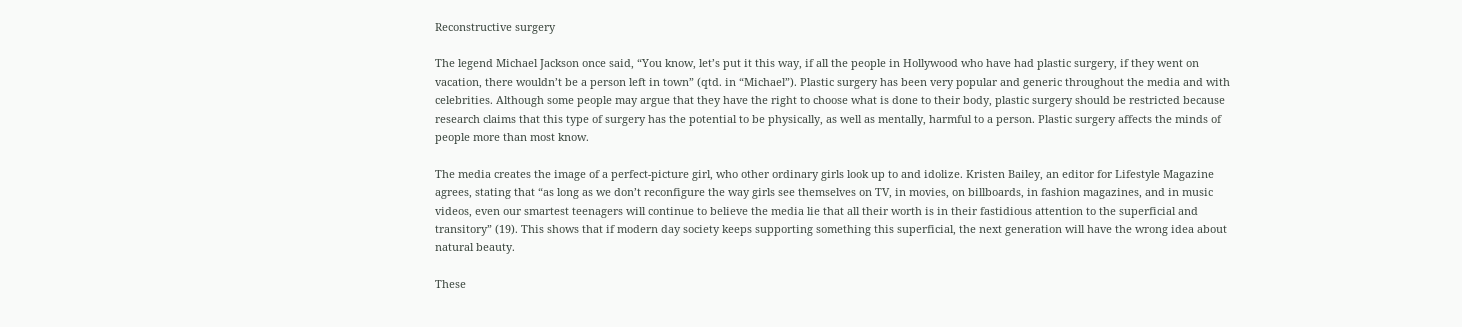Reconstructive surgery

The legend Michael Jackson once said, “You know, let’s put it this way, if all the people in Hollywood who have had plastic surgery, if they went on vacation, there wouldn’t be a person left in town” (qtd. in “Michael”). Plastic surgery has been very popular and generic throughout the media and with celebrities. Although some people may argue that they have the right to choose what is done to their body, plastic surgery should be restricted because research claims that this type of surgery has the potential to be physically, as well as mentally, harmful to a person. Plastic surgery affects the minds of people more than most know.

The media creates the image of a perfect-picture girl, who other ordinary girls look up to and idolize. Kristen Bailey, an editor for Lifestyle Magazine agrees, stating that “as long as we don’t reconfigure the way girls see themselves on TV, in movies, on billboards, in fashion magazines, and in music videos, even our smartest teenagers will continue to believe the media lie that all their worth is in their fastidious attention to the superficial and transitory” (19). This shows that if modern day society keeps supporting something this superficial, the next generation will have the wrong idea about natural beauty.

These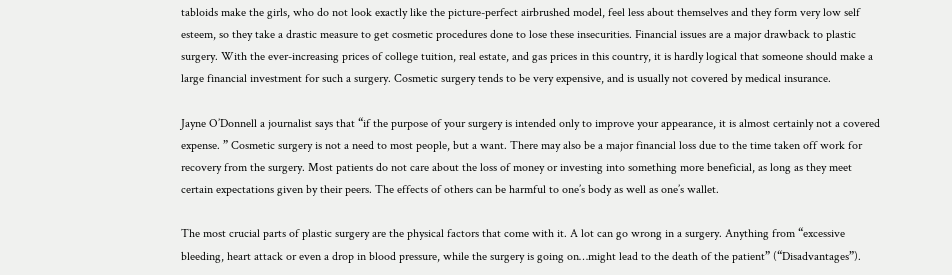tabloids make the girls, who do not look exactly like the picture-perfect airbrushed model, feel less about themselves and they form very low self esteem, so they take a drastic measure to get cosmetic procedures done to lose these insecurities. Financial issues are a major drawback to plastic surgery. With the ever-increasing prices of college tuition, real estate, and gas prices in this country, it is hardly logical that someone should make a large financial investment for such a surgery. Cosmetic surgery tends to be very expensive, and is usually not covered by medical insurance.

Jayne O’Donnell a journalist says that “if the purpose of your surgery is intended only to improve your appearance, it is almost certainly not a covered expense. ” Cosmetic surgery is not a need to most people, but a want. There may also be a major financial loss due to the time taken off work for recovery from the surgery. Most patients do not care about the loss of money or investing into something more beneficial, as long as they meet certain expectations given by their peers. The effects of others can be harmful to one’s body as well as one’s wallet.

The most crucial parts of plastic surgery are the physical factors that come with it. A lot can go wrong in a surgery. Anything from “excessive bleeding, heart attack or even a drop in blood pressure, while the surgery is going on…might lead to the death of the patient” (“Disadvantages”).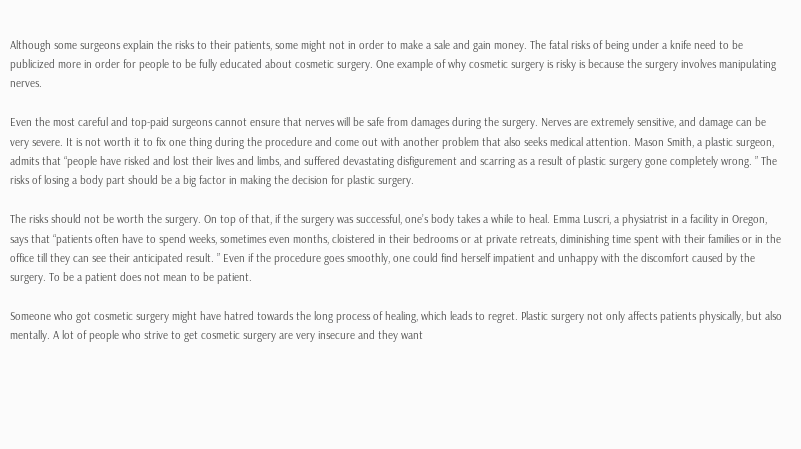Although some surgeons explain the risks to their patients, some might not in order to make a sale and gain money. The fatal risks of being under a knife need to be publicized more in order for people to be fully educated about cosmetic surgery. One example of why cosmetic surgery is risky is because the surgery involves manipulating nerves.

Even the most careful and top-paid surgeons cannot ensure that nerves will be safe from damages during the surgery. Nerves are extremely sensitive, and damage can be very severe. It is not worth it to fix one thing during the procedure and come out with another problem that also seeks medical attention. Mason Smith, a plastic surgeon, admits that “people have risked and lost their lives and limbs, and suffered devastating disfigurement and scarring as a result of plastic surgery gone completely wrong. ” The risks of losing a body part should be a big factor in making the decision for plastic surgery.

The risks should not be worth the surgery. On top of that, if the surgery was successful, one’s body takes a while to heal. Emma Luscri, a physiatrist in a facility in Oregon, says that “patients often have to spend weeks, sometimes even months, cloistered in their bedrooms or at private retreats, diminishing time spent with their families or in the office till they can see their anticipated result. ” Even if the procedure goes smoothly, one could find herself impatient and unhappy with the discomfort caused by the surgery. To be a patient does not mean to be patient.

Someone who got cosmetic surgery might have hatred towards the long process of healing, which leads to regret. Plastic surgery not only affects patients physically, but also mentally. A lot of people who strive to get cosmetic surgery are very insecure and they want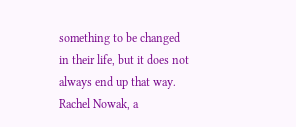something to be changed in their life, but it does not always end up that way. Rachel Nowak, a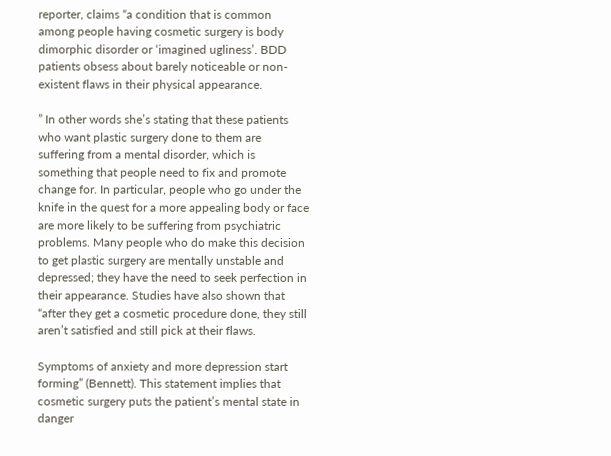reporter, claims “a condition that is common among people having cosmetic surgery is body dimorphic disorder or ‘imagined ugliness’. BDD patients obsess about barely noticeable or non-existent flaws in their physical appearance.

” In other words she’s stating that these patients who want plastic surgery done to them are suffering from a mental disorder, which is something that people need to fix and promote change for. In particular, people who go under the knife in the quest for a more appealing body or face are more likely to be suffering from psychiatric problems. Many people who do make this decision to get plastic surgery are mentally unstable and depressed; they have the need to seek perfection in their appearance. Studies have also shown that “after they get a cosmetic procedure done, they still aren’t satisfied and still pick at their flaws.

Symptoms of anxiety and more depression start forming” (Bennett). This statement implies that cosmetic surgery puts the patient’s mental state in danger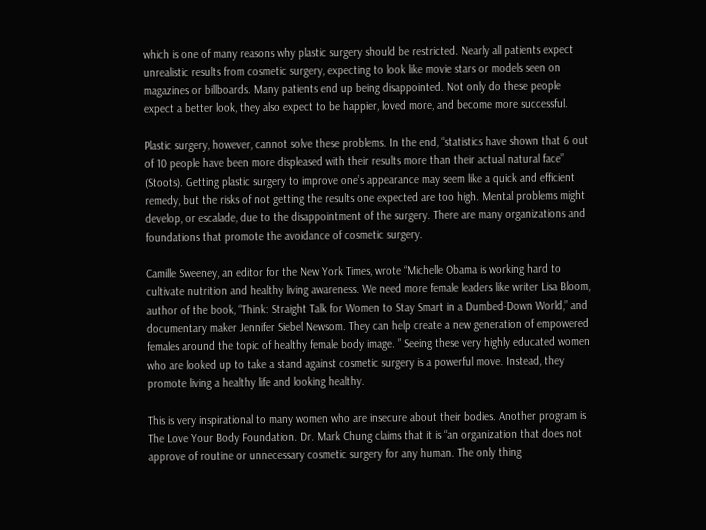which is one of many reasons why plastic surgery should be restricted. Nearly all patients expect unrealistic results from cosmetic surgery, expecting to look like movie stars or models seen on magazines or billboards. Many patients end up being disappointed. Not only do these people expect a better look, they also expect to be happier, loved more, and become more successful.

Plastic surgery, however, cannot solve these problems. In the end, “statistics have shown that 6 out of 10 people have been more displeased with their results more than their actual natural face” (Stoots). Getting plastic surgery to improve one’s appearance may seem like a quick and efficient remedy, but the risks of not getting the results one expected are too high. Mental problems might develop, or escalade, due to the disappointment of the surgery. There are many organizations and foundations that promote the avoidance of cosmetic surgery.

Camille Sweeney, an editor for the New York Times, wrote “Michelle Obama is working hard to cultivate nutrition and healthy living awareness. We need more female leaders like writer Lisa Bloom, author of the book, “Think: Straight Talk for Women to Stay Smart in a Dumbed-Down World,” and documentary maker Jennifer Siebel Newsom. They can help create a new generation of empowered females around the topic of healthy female body image. ” Seeing these very highly educated women who are looked up to take a stand against cosmetic surgery is a powerful move. Instead, they promote living a healthy life and looking healthy.

This is very inspirational to many women who are insecure about their bodies. Another program is The Love Your Body Foundation. Dr. Mark Chung claims that it is “an organization that does not approve of routine or unnecessary cosmetic surgery for any human. The only thing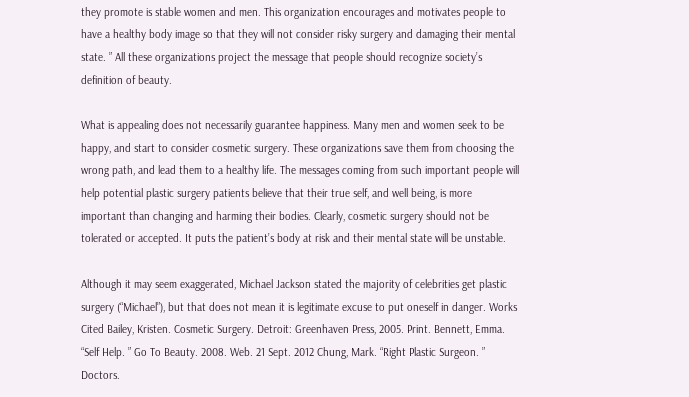they promote is stable women and men. This organization encourages and motivates people to have a healthy body image so that they will not consider risky surgery and damaging their mental state. ” All these organizations project the message that people should recognize society’s definition of beauty.

What is appealing does not necessarily guarantee happiness. Many men and women seek to be happy, and start to consider cosmetic surgery. These organizations save them from choosing the wrong path, and lead them to a healthy life. The messages coming from such important people will help potential plastic surgery patients believe that their true self, and well being, is more important than changing and harming their bodies. Clearly, cosmetic surgery should not be tolerated or accepted. It puts the patient’s body at risk and their mental state will be unstable.

Although it may seem exaggerated, Michael Jackson stated the majority of celebrities get plastic surgery (“Michael”), but that does not mean it is legitimate excuse to put oneself in danger. Works Cited Bailey, Kristen. Cosmetic Surgery. Detroit: Greenhaven Press, 2005. Print. Bennett, Emma. “Self Help. ” Go To Beauty. 2008. Web. 21 Sept. 2012 Chung, Mark. “Right Plastic Surgeon. ” Doctors.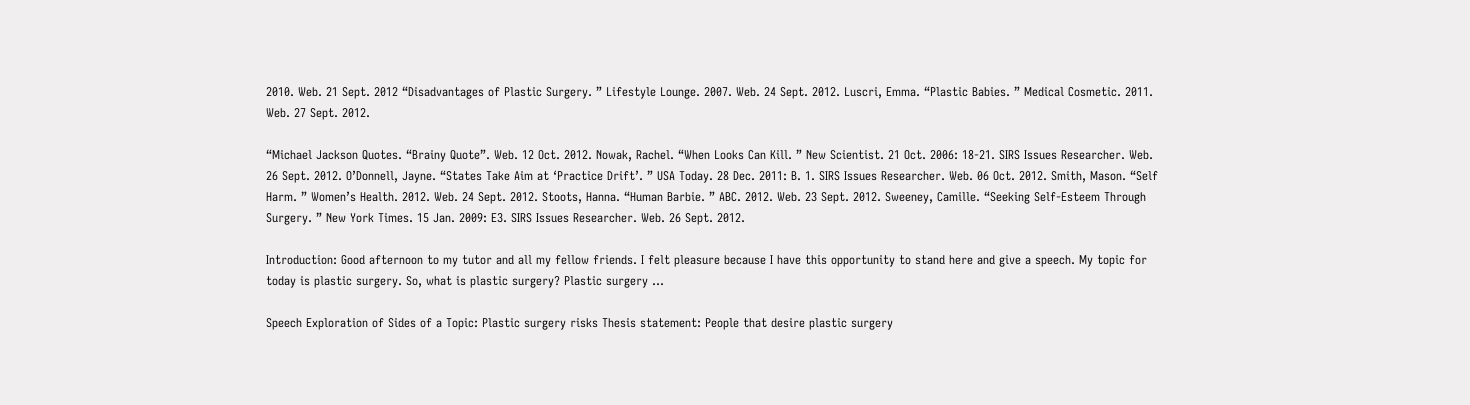2010. Web. 21 Sept. 2012 “Disadvantages of Plastic Surgery. ” Lifestyle Lounge. 2007. Web. 24 Sept. 2012. Luscri, Emma. “Plastic Babies. ” Medical Cosmetic. 2011. Web. 27 Sept. 2012.

“Michael Jackson Quotes. “Brainy Quote”. Web. 12 Oct. 2012. Nowak, Rachel. “When Looks Can Kill. ” New Scientist. 21 Oct. 2006: 18-21. SIRS Issues Researcher. Web. 26 Sept. 2012. O’Donnell, Jayne. “States Take Aim at ‘Practice Drift’. ” USA Today. 28 Dec. 2011: B. 1. SIRS Issues Researcher. Web. 06 Oct. 2012. Smith, Mason. “Self Harm. ” Women’s Health. 2012. Web. 24 Sept. 2012. Stoots, Hanna. “Human Barbie. ” ABC. 2012. Web. 23 Sept. 2012. Sweeney, Camille. “Seeking Self-Esteem Through Surgery. ” New York Times. 15 Jan. 2009: E3. SIRS Issues Researcher. Web. 26 Sept. 2012.

Introduction: Good afternoon to my tutor and all my fellow friends. I felt pleasure because I have this opportunity to stand here and give a speech. My topic for today is plastic surgery. So, what is plastic surgery? Plastic surgery …

Speech Exploration of Sides of a Topic: Plastic surgery risks Thesis statement: People that desire plastic surgery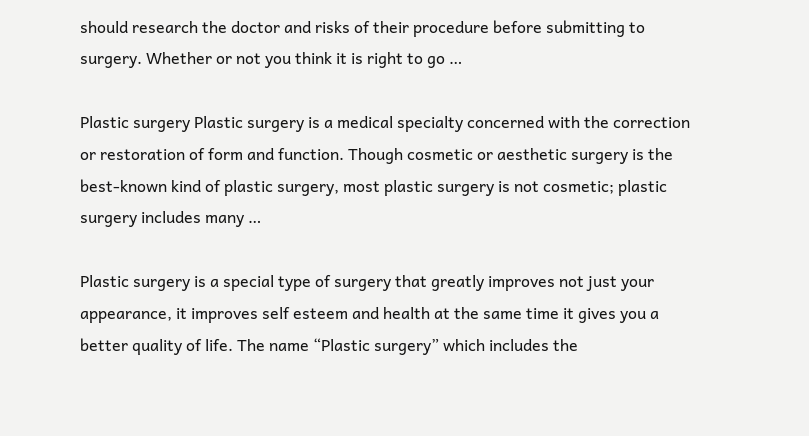should research the doctor and risks of their procedure before submitting to surgery. Whether or not you think it is right to go …

Plastic surgery Plastic surgery is a medical specialty concerned with the correction or restoration of form and function. Though cosmetic or aesthetic surgery is the best-known kind of plastic surgery, most plastic surgery is not cosmetic; plastic surgery includes many …

Plastic surgery is a special type of surgery that greatly improves not just your appearance, it improves self esteem and health at the same time it gives you a better quality of life. The name “Plastic surgery” which includes the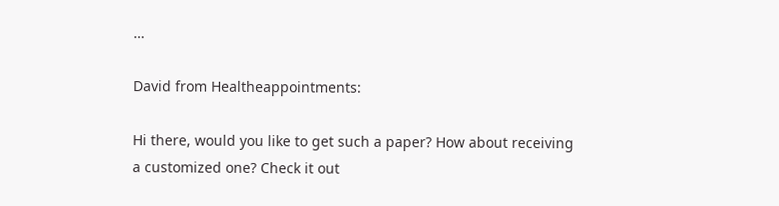…

David from Healtheappointments:

Hi there, would you like to get such a paper? How about receiving a customized one? Check it out